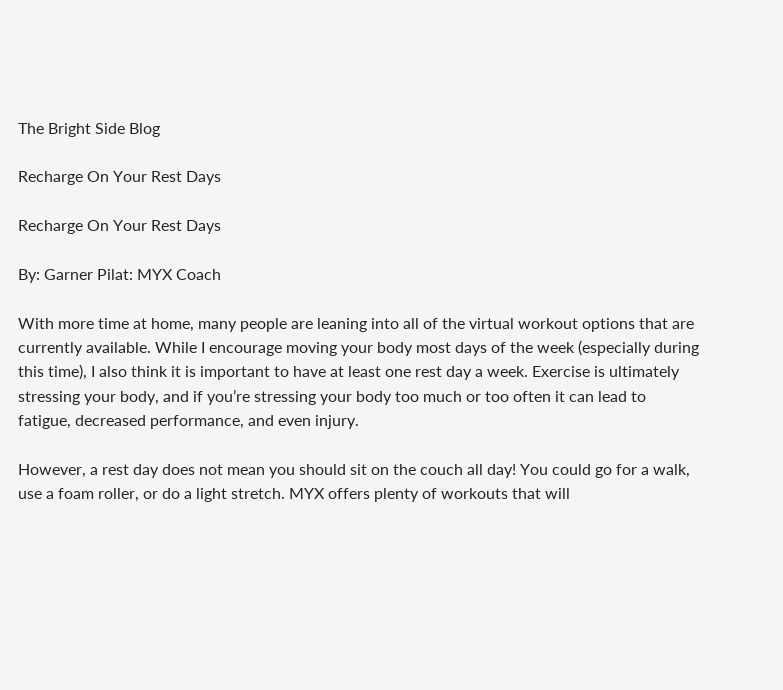The Bright Side Blog

Recharge On Your Rest Days

Recharge On Your Rest Days

By: Garner Pilat: MYX Coach

With more time at home, many people are leaning into all of the virtual workout options that are currently available. While I encourage moving your body most days of the week (especially during this time), I also think it is important to have at least one rest day a week. Exercise is ultimately stressing your body, and if you’re stressing your body too much or too often it can lead to fatigue, decreased performance, and even injury.

However, a rest day does not mean you should sit on the couch all day! You could go for a walk, use a foam roller, or do a light stretch. MYX offers plenty of workouts that will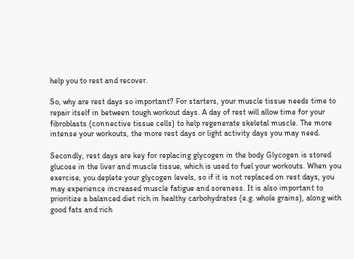help you to rest and recover.

So, why are rest days so important? For starters, your muscle tissue needs time to repair itself in between tough workout days. A day of rest will allow time for your fibroblasts (connective tissue cells) to help regenerate skeletal muscle. The more intense your workouts, the more rest days or light activity days you may need.

Secondly, rest days are key for replacing glycogen in the body Glycogen is stored glucose in the liver and muscle tissue, which is used to fuel your workouts. When you exercise, you deplete your glycogen levels, so if it is not replaced on rest days, you may experience increased muscle fatigue and soreness. It is also important to prioritize a balanced diet rich in healthy carbohydrates (e.g. whole grains), along with good fats and rich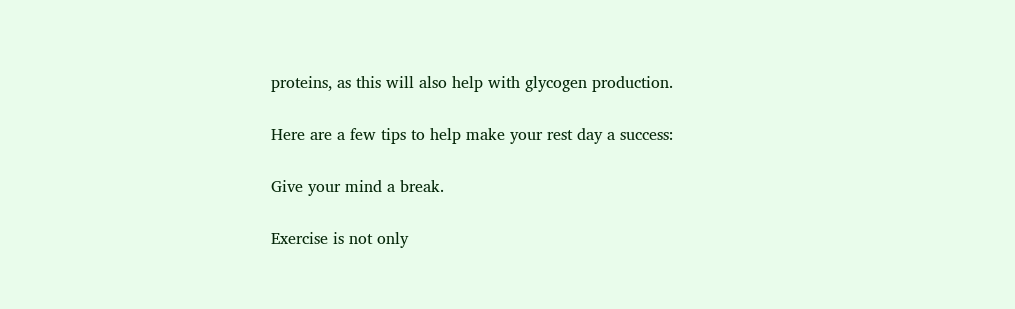proteins, as this will also help with glycogen production.

Here are a few tips to help make your rest day a success:

Give your mind a break.

Exercise is not only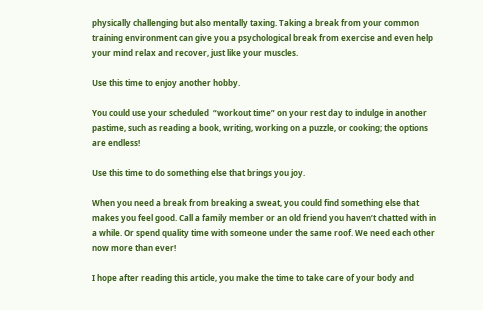physically challenging but also mentally taxing. Taking a break from your common training environment can give you a psychological break from exercise and even help your mind relax and recover, just like your muscles.

Use this time to enjoy another hobby.

You could use your scheduled  “workout time” on your rest day to indulge in another pastime, such as reading a book, writing, working on a puzzle, or cooking; the options are endless!

Use this time to do something else that brings you joy.

When you need a break from breaking a sweat, you could find something else that makes you feel good. Call a family member or an old friend you haven’t chatted with in a while. Or spend quality time with someone under the same roof. We need each other now more than ever!

I hope after reading this article, you make the time to take care of your body and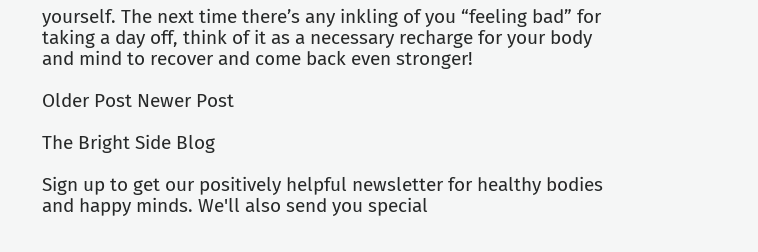yourself. The next time there’s any inkling of you “feeling bad” for taking a day off, think of it as a necessary recharge for your body and mind to recover and come back even stronger!

Older Post Newer Post

The Bright Side Blog

Sign up to get our positively helpful newsletter for healthy bodies and happy minds. We'll also send you special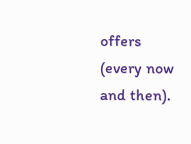offers (every now and then).